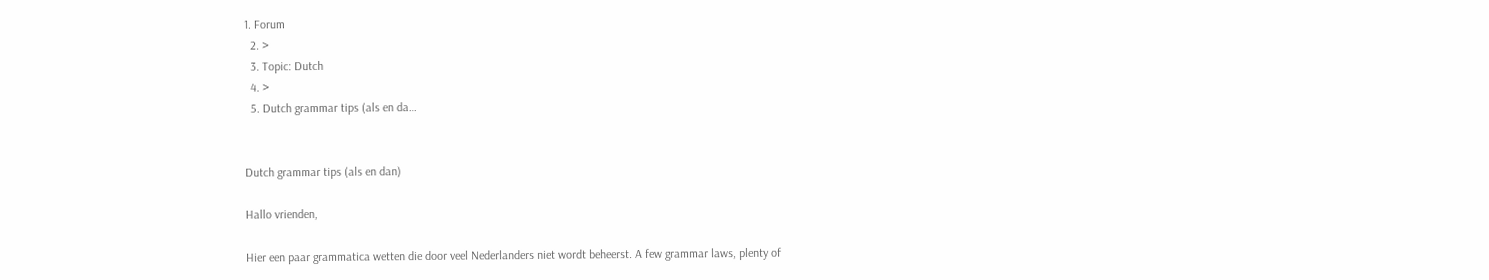1. Forum
  2. >
  3. Topic: Dutch
  4. >
  5. Dutch grammar tips (als en da…


Dutch grammar tips (als en dan)

Hallo vrienden,

Hier een paar grammatica wetten die door veel Nederlanders niet wordt beheerst. A few grammar laws, plenty of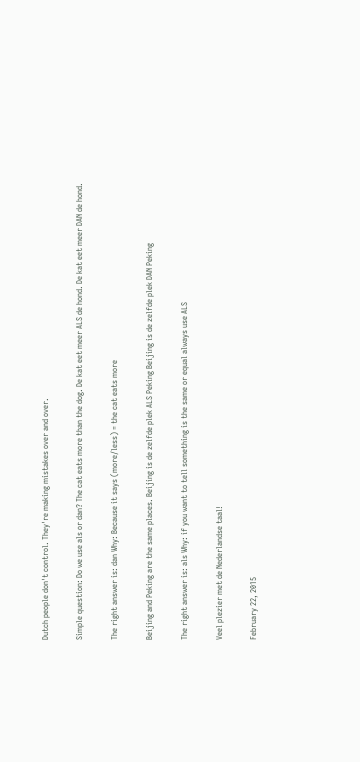Dutch people don't control. They're making mistakes over and over.

Simple question: Do we use als or dan? The cat eats more than the dog. De kat eet meer ALS de hond. De kat eet meer DAN de hond.

The right answer is: dan Why: Because it says (more/less) = the cat eats more

Beijing and Peking are the same places. Beijing is de zelfde plek ALS Peking Beijing is de zelfde plek DAN Peking

The right answer is: als Why: if you want to tell something is the same or equal always use ALS

Veel plezier met de Nederlandse taal!

February 22, 2015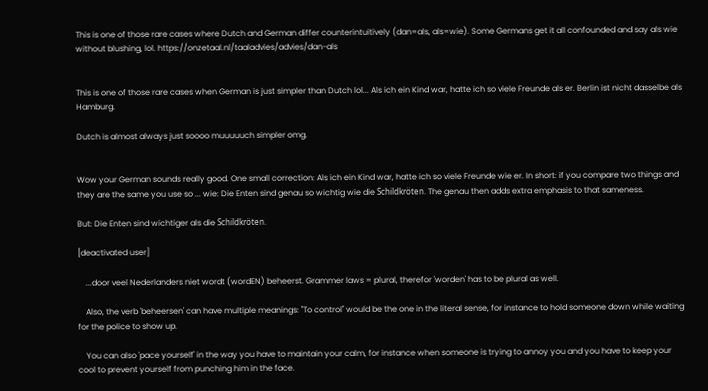This is one of those rare cases where Dutch and German differ counterintuitively (dan=als, als=wie). Some Germans get it all confounded and say als wie without blushing, lol. https://onzetaal.nl/taaladvies/advies/dan-als


This is one of those rare cases when German is just simpler than Dutch lol... Als ich ein Kind war, hatte ich so viele Freunde als er. Berlin ist nicht dasselbe als Hamburg.

Dutch is almost always just soooo muuuuuch simpler omg.


Wow your German sounds really good. One small correction: Als ich ein Kind war, hatte ich so viele Freunde wie er. In short: if you compare two things and they are the same you use so ... wie: Die Enten sind genau so wichtig wie die Schildkröten. The genau then adds extra emphasis to that sameness.

But: Die Enten sind wichtiger als die Schildkröten.

[deactivated user]

    ...door veel Nederlanders niet wordt (wordEN) beheerst. Grammer laws = plural, therefor 'worden' has to be plural as well.

    Also, the verb 'beheersen' can have multiple meanings: "To control" would be the one in the literal sense, for instance to hold someone down while waiting for the police to show up.

    You can also 'pace yourself' in the way you have to maintain your calm, for instance when someone is trying to annoy you and you have to keep your cool to prevent yourself from punching him in the face.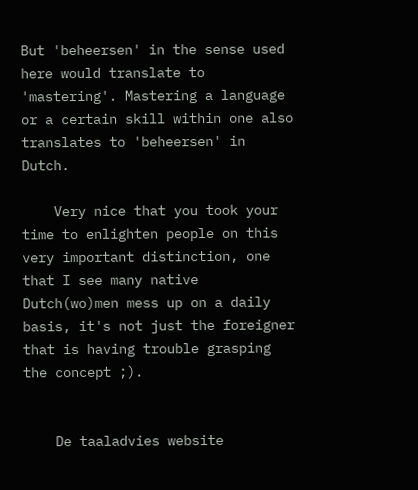But 'beheersen' in the sense used here would translate to 'mastering'. Mastering a language or a certain skill within one also translates to 'beheersen' in Dutch.

    Very nice that you took your time to enlighten people on this very important distinction, one that I see many native Dutch(wo)men mess up on a daily basis, it's not just the foreigner that is having trouble grasping the concept ;).


    De taaladvies website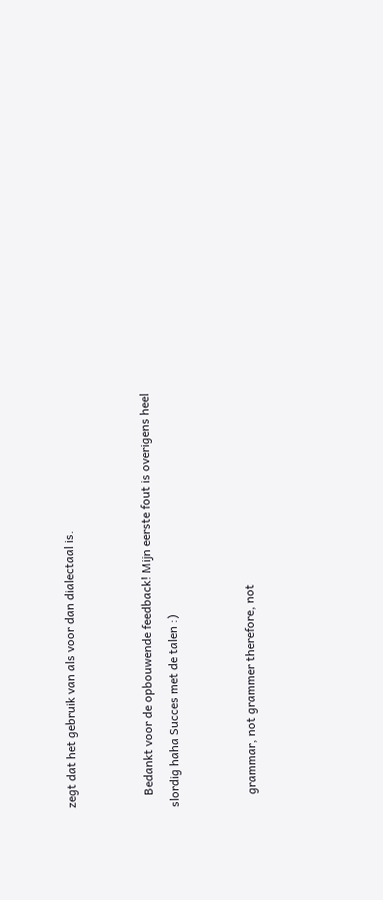zegt dat het gebruik van als voor dan dialectaal is.


    Bedankt voor de opbouwende feedback! Mijn eerste fout is overigens heel slordig haha Succes met de talen :)


    grammar, not grammer therefore, not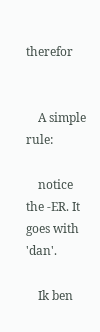therefor


    A simple rule:

    notice the -ER. It goes with 'dan'.

    Ik ben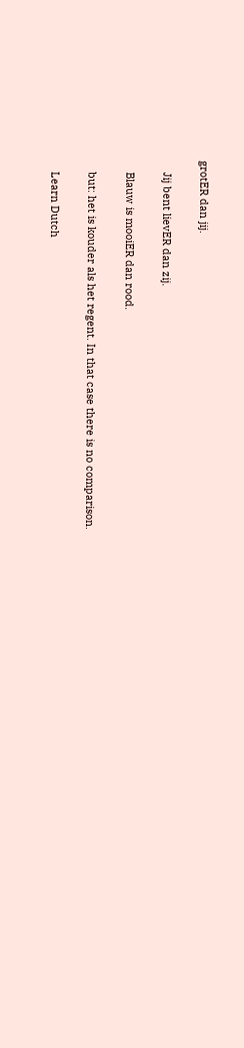grotER dan jij.

    Jij bent lievER dan zij.

    Blauw is mooiER dan rood.

    but: het is kouder als het regent. In that case there is no comparison.

    Learn Dutch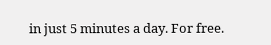in just 5 minutes a day. For free.